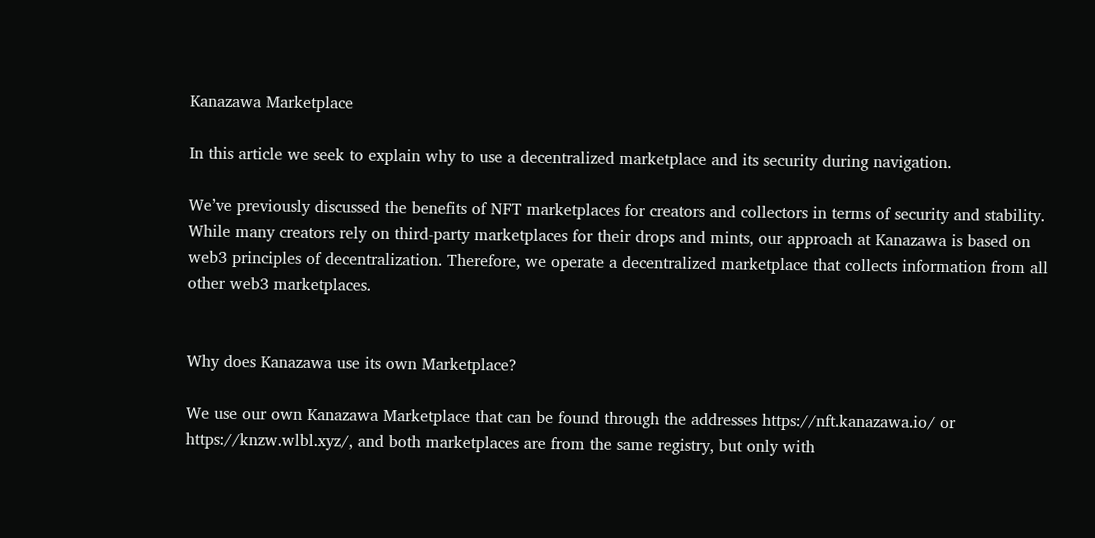Kanazawa Marketplace

In this article we seek to explain why to use a decentralized marketplace and its security during navigation.

We’ve previously discussed the benefits of NFT marketplaces for creators and collectors in terms of security and stability. While many creators rely on third-party marketplaces for their drops and mints, our approach at Kanazawa is based on web3 principles of decentralization. Therefore, we operate a decentralized marketplace that collects information from all other web3 marketplaces.


Why does Kanazawa use its own Marketplace?

We use our own Kanazawa Marketplace that can be found through the addresses https://nft.kanazawa.io/ or https://knzw.wlbl.xyz/, and both marketplaces are from the same registry, but only with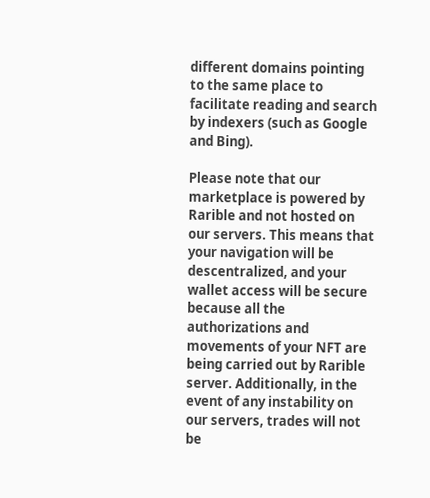different domains pointing to the same place to facilitate reading and search by indexers (such as Google and Bing).

Please note that our marketplace is powered by Rarible and not hosted on our servers. This means that your navigation will be descentralized, and your wallet access will be secure because all the authorizations and movements of your NFT are being carried out by Rarible server. Additionally, in the event of any instability on our servers, trades will not be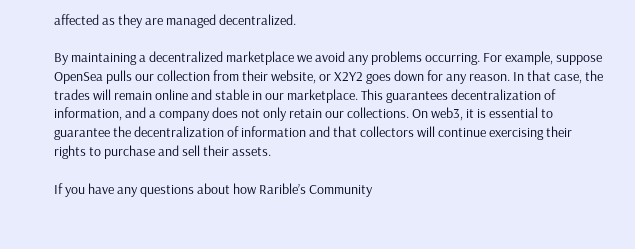affected as they are managed decentralized.

By maintaining a decentralized marketplace we avoid any problems occurring. For example, suppose OpenSea pulls our collection from their website, or X2Y2 goes down for any reason. In that case, the trades will remain online and stable in our marketplace. This guarantees decentralization of information, and a company does not only retain our collections. On web3, it is essential to guarantee the decentralization of information and that collectors will continue exercising their rights to purchase and sell their assets.

If you have any questions about how Rarible’s Community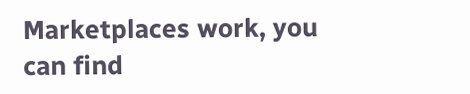Marketplaces work, you can find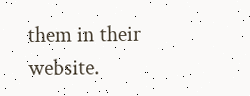them in their website.